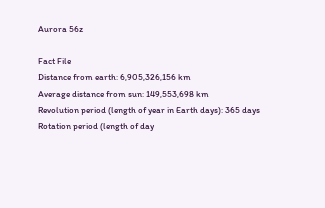Aurora 56z

Fact File
Distance from earth: 6,905,326,156 km
Average distance from sun: 149,553,698 km
Revolution period (length of year in Earth days): 365 days
Rotation period (length of day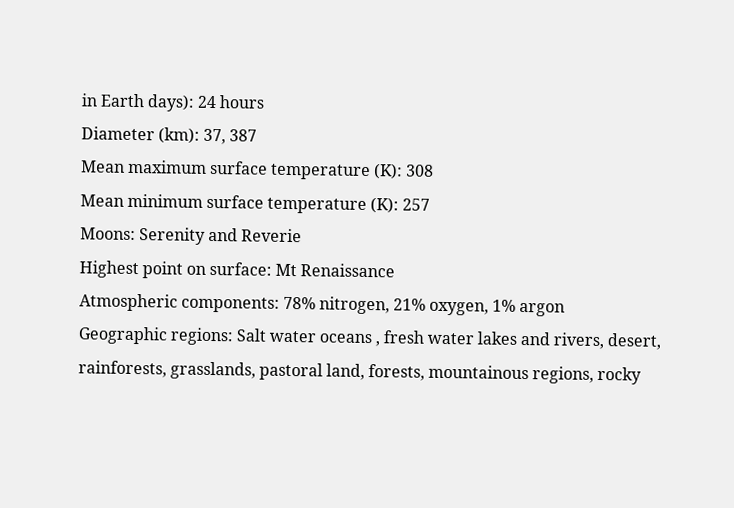in Earth days): 24 hours
Diameter (km): 37, 387
Mean maximum surface temperature (K): 308
Mean minimum surface temperature (K): 257
Moons: Serenity and Reverie
Highest point on surface: Mt Renaissance
Atmospheric components: 78% nitrogen, 21% oxygen, 1% argon
Geographic regions: Salt water oceans , fresh water lakes and rivers, desert, rainforests, grasslands, pastoral land, forests, mountainous regions, rocky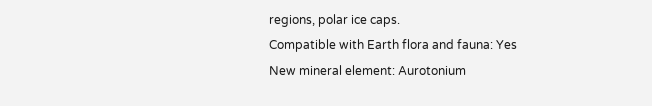regions, polar ice caps.
Compatible with Earth flora and fauna: Yes
New mineral element: Aurotonium